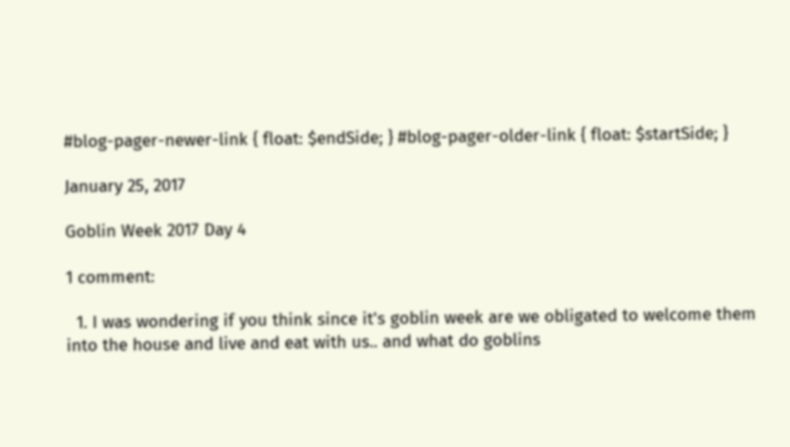#blog-pager-newer-link { float: $endSide; } #blog-pager-older-link { float: $startSide; }

January 25, 2017

Goblin Week 2017 Day 4

1 comment:

  1. I was wondering if you think since it's goblin week are we obligated to welcome them into the house and live and eat with us.. and what do goblins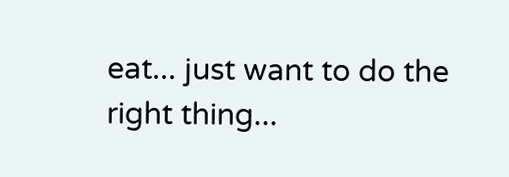eat... just want to do the right thing...